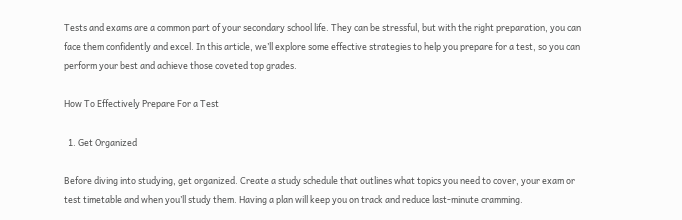Tests and exams are a common part of your secondary school life. They can be stressful, but with the right preparation, you can face them confidently and excel. In this article, we’ll explore some effective strategies to help you prepare for a test, so you can perform your best and achieve those coveted top grades.

How To Effectively Prepare For a Test

  1. Get Organized

Before diving into studying, get organized. Create a study schedule that outlines what topics you need to cover, your exam or test timetable and when you’ll study them. Having a plan will keep you on track and reduce last-minute cramming.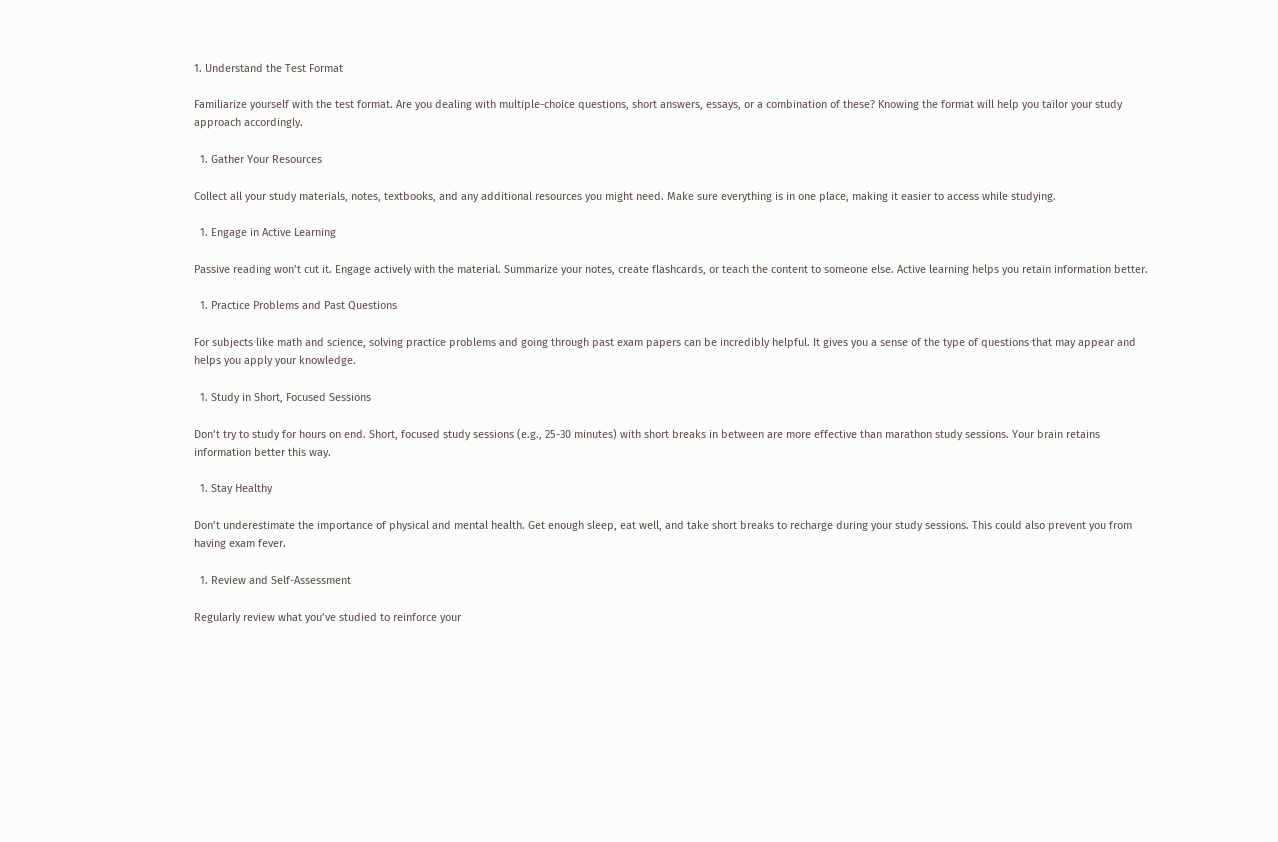1. Understand the Test Format

Familiarize yourself with the test format. Are you dealing with multiple-choice questions, short answers, essays, or a combination of these? Knowing the format will help you tailor your study approach accordingly.

  1. Gather Your Resources

Collect all your study materials, notes, textbooks, and any additional resources you might need. Make sure everything is in one place, making it easier to access while studying.

  1. Engage in Active Learning

Passive reading won’t cut it. Engage actively with the material. Summarize your notes, create flashcards, or teach the content to someone else. Active learning helps you retain information better.

  1. Practice Problems and Past Questions

For subjects like math and science, solving practice problems and going through past exam papers can be incredibly helpful. It gives you a sense of the type of questions that may appear and helps you apply your knowledge.

  1. Study in Short, Focused Sessions

Don’t try to study for hours on end. Short, focused study sessions (e.g., 25-30 minutes) with short breaks in between are more effective than marathon study sessions. Your brain retains information better this way.

  1. Stay Healthy

Don’t underestimate the importance of physical and mental health. Get enough sleep, eat well, and take short breaks to recharge during your study sessions. This could also prevent you from having exam fever.

  1. Review and Self-Assessment

Regularly review what you’ve studied to reinforce your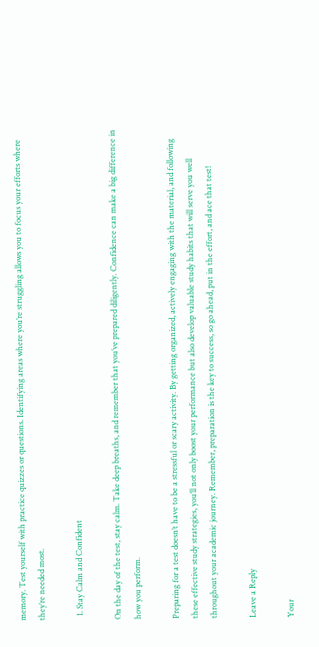memory. Test yourself with practice quizzes or questions. Identifying areas where you’re struggling allows you to focus your efforts where they’re needed most.

  1. Stay Calm and Confident

On the day of the test, stay calm. Take deep breaths, and remember that you’ve prepared diligently. Confidence can make a big difference in how you perform.

Preparing for a test doesn’t have to be a stressful or scary activity. By getting organized, actively engaging with the material, and following these effective study strategies, you’ll not only boost your performance but also develop valuable study habits that will serve you well throughout your academic journey. Remember, preparation is the key to success, so go ahead, put in the effort, and ace that test!

Leave a Reply

Your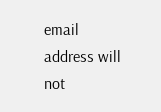email address will not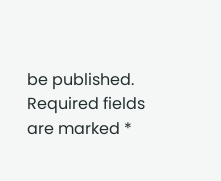be published. Required fields are marked *